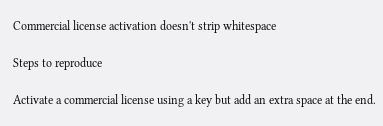Commercial license activation doesn't strip whitespace

Steps to reproduce

Activate a commercial license using a key but add an extra space at the end.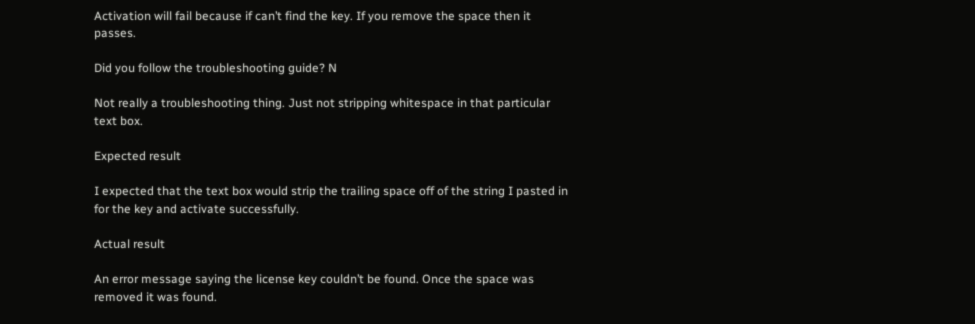Activation will fail because if can’t find the key. If you remove the space then it passes.

Did you follow the troubleshooting guide? N

Not really a troubleshooting thing. Just not stripping whitespace in that particular text box.

Expected result

I expected that the text box would strip the trailing space off of the string I pasted in for the key and activate successfully.

Actual result

An error message saying the license key couldn’t be found. Once the space was removed it was found.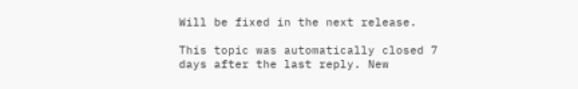Will be fixed in the next release.

This topic was automatically closed 7 days after the last reply. New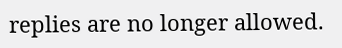replies are no longer allowed.